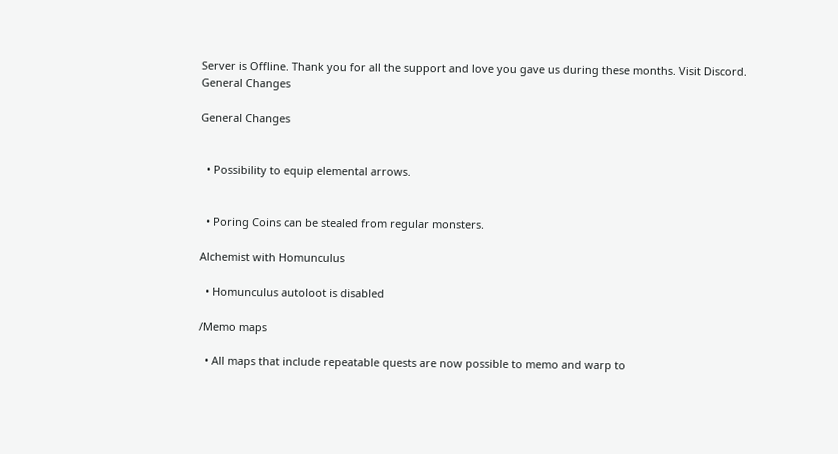Server is Offline. Thank you for all the support and love you gave us during these months. Visit Discord.
General Changes

General Changes


  • Possibility to equip elemental arrows.


  • Poring Coins can be stealed from regular monsters.

Alchemist with Homunculus

  • Homunculus autoloot is disabled

/Memo maps

  • All maps that include repeatable quests are now possible to memo and warp to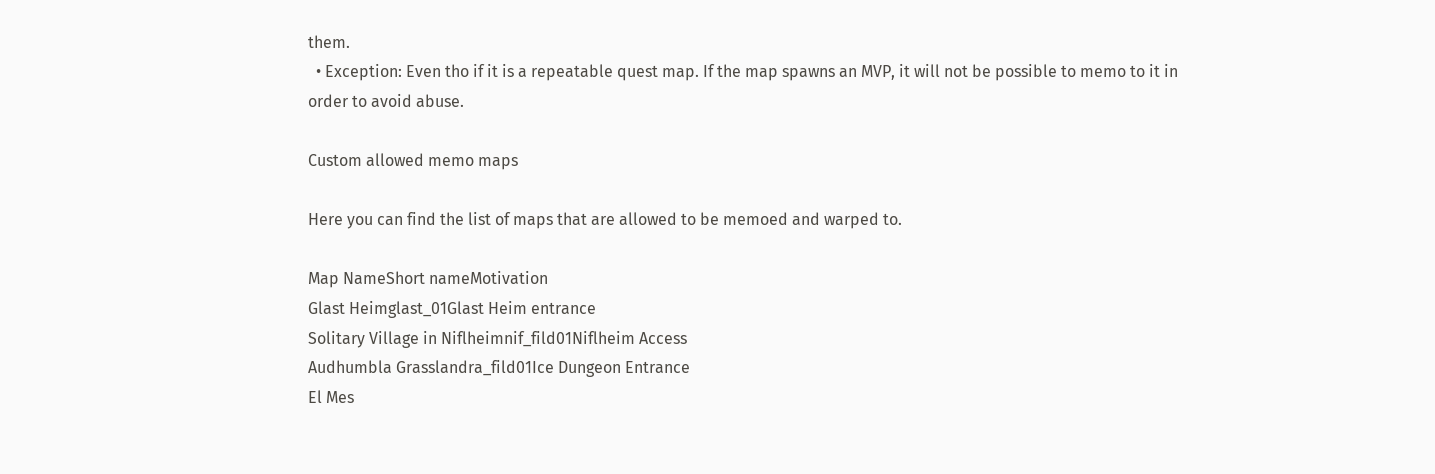them.
  • Exception: Even tho if it is a repeatable quest map. If the map spawns an MVP, it will not be possible to memo to it in order to avoid abuse.

Custom allowed memo maps

Here you can find the list of maps that are allowed to be memoed and warped to.

Map NameShort nameMotivation
Glast Heimglast_01Glast Heim entrance
Solitary Village in Niflheimnif_fild01Niflheim Access
Audhumbla Grasslandra_fild01Ice Dungeon Entrance
El Mes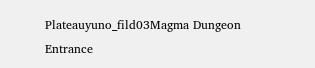Plateauyuno_fild03Magma Dungeon Entrance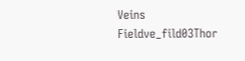Veins Fieldve_fild03Thor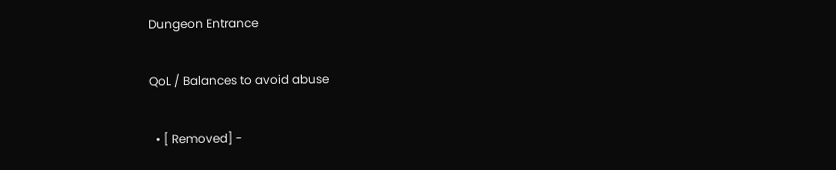Dungeon Entrance

QoL / Balances to avoid abuse

  • [ Removed] -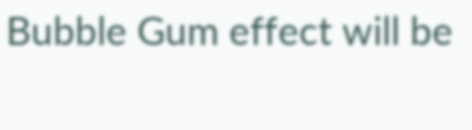Bubble Gum effect will be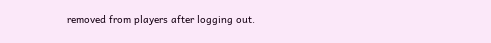removed from players after logging out.